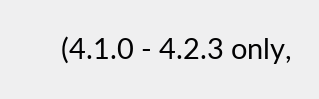(4.1.0 - 4.2.3 only,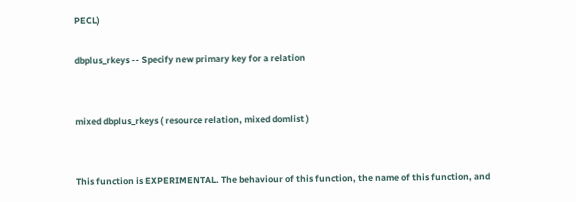PECL)

dbplus_rkeys -- Specify new primary key for a relation


mixed dbplus_rkeys ( resource relation, mixed domlist )


This function is EXPERIMENTAL. The behaviour of this function, the name of this function, and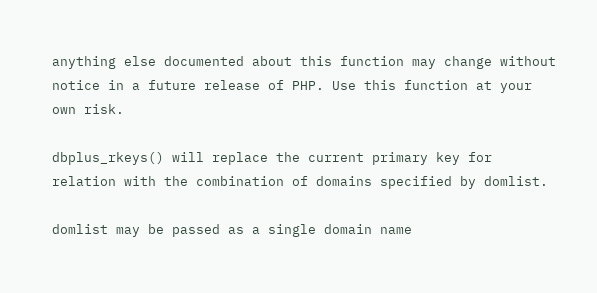anything else documented about this function may change without notice in a future release of PHP. Use this function at your own risk.

dbplus_rkeys() will replace the current primary key for relation with the combination of domains specified by domlist.

domlist may be passed as a single domain name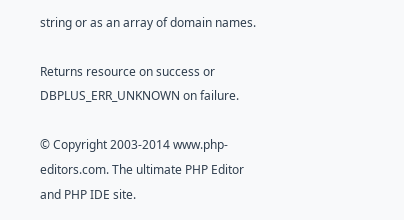string or as an array of domain names.

Returns resource on success or DBPLUS_ERR_UNKNOWN on failure.

© Copyright 2003-2014 www.php-editors.com. The ultimate PHP Editor and PHP IDE site.